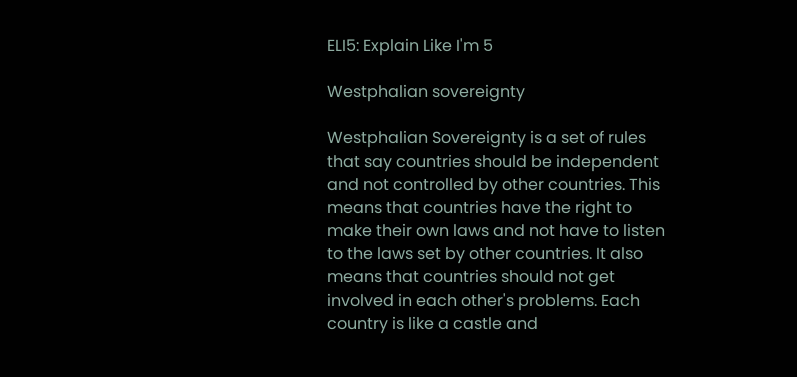ELI5: Explain Like I'm 5

Westphalian sovereignty

Westphalian Sovereignty is a set of rules that say countries should be independent and not controlled by other countries. This means that countries have the right to make their own laws and not have to listen to the laws set by other countries. It also means that countries should not get involved in each other's problems. Each country is like a castle and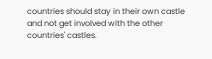countries should stay in their own castle and not get involved with the other countries' castles.